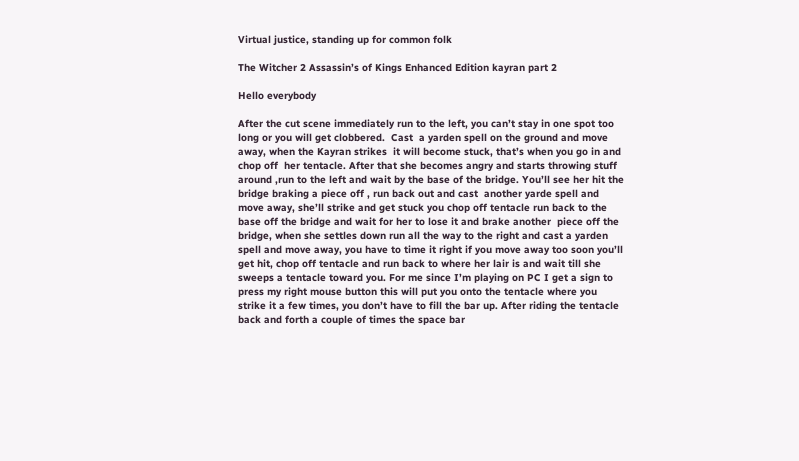Virtual justice, standing up for common folk

The Witcher 2 Assassin’s of Kings Enhanced Edition kayran part 2

Hello everybody

After the cut scene immediately run to the left, you can’t stay in one spot too long or you will get clobbered.  Cast  a yarden spell on the ground and move away, when the Kayran strikes  it will become stuck, that’s when you go in and chop off  her tentacle. After that she becomes angry and starts throwing stuff around ,run to the left and wait by the base of the bridge. You’ll see her hit the bridge braking a piece off , run back out and cast  another yarde spell and move away, she’ll strike and get stuck you chop off tentacle run back to the base off the bridge and wait for her to lose it and brake another  piece off the bridge, when she settles down run all the way to the right and cast a yarden spell and move away, you have to time it right if you move away too soon you’ll get hit, chop off tentacle and run back to where her lair is and wait till she sweeps a tentacle toward you. For me since I’m playing on PC I get a sign to press my right mouse button this will put you onto the tentacle where you strike it a few times, you don’t have to fill the bar up. After riding the tentacle back and forth a couple of times the space bar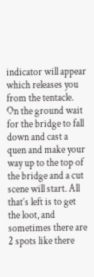indicator will appear which releases you from the tentacle. On the ground wait for the bridge to fall down and cast a quen and make your way up to the top of the bridge and a cut scene will start. All that’s left is to get the loot, and sometimes there are 2 spots like there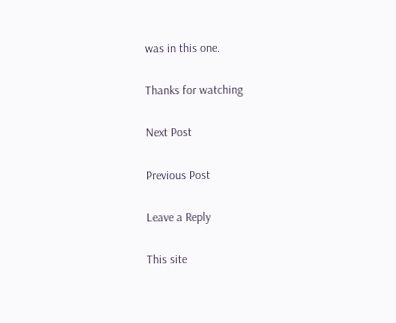was in this one.

Thanks for watching

Next Post

Previous Post

Leave a Reply

This site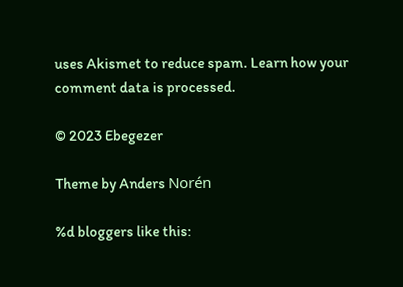uses Akismet to reduce spam. Learn how your comment data is processed.

© 2023 Ebegezer

Theme by Anders Norén

%d bloggers like this: